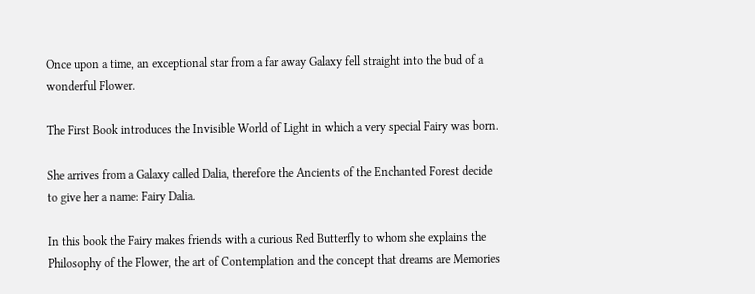Once upon a time, an exceptional star from a far away Galaxy fell straight into the bud of a wonderful Flower.

The First Book introduces the Invisible World of Light in which a very special Fairy was born.

She arrives from a Galaxy called Dalia, therefore the Ancients of the Enchanted Forest decide to give her a name: Fairy Dalia.

In this book the Fairy makes friends with a curious Red Butterfly to whom she explains the Philosophy of the Flower, the art of Contemplation and the concept that dreams are Memories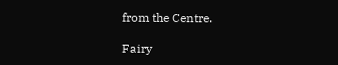from the Centre.

Fairy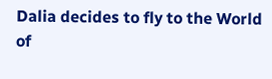Dalia decides to fly to the World of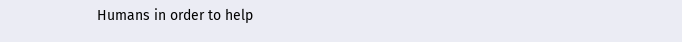Humans in order to help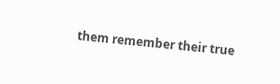them remember their true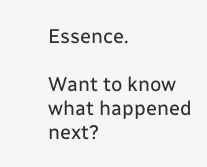Essence.

Want to know what happened next?